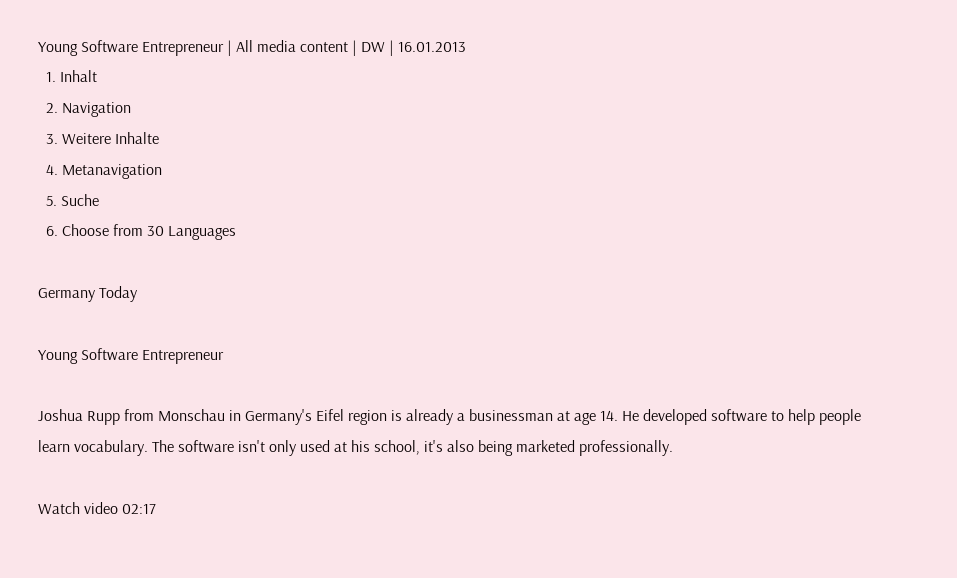Young Software Entrepreneur | All media content | DW | 16.01.2013
  1. Inhalt
  2. Navigation
  3. Weitere Inhalte
  4. Metanavigation
  5. Suche
  6. Choose from 30 Languages

Germany Today

Young Software Entrepreneur

Joshua Rupp from Monschau in Germany's Eifel region is already a businessman at age 14. He developed software to help people learn vocabulary. The software isn't only used at his school, it's also being marketed professionally.

Watch video 02:17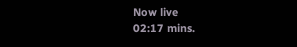Now live
02:17 mins.